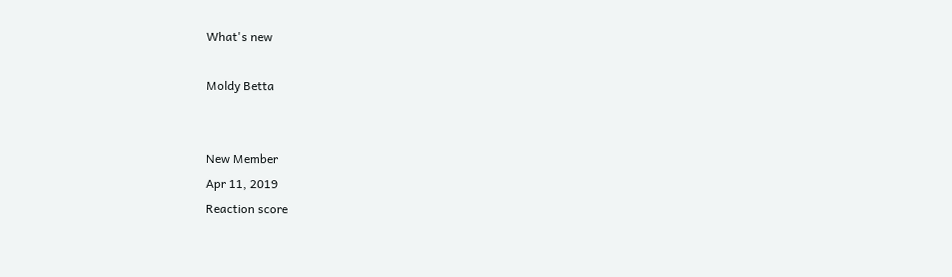What's new

Moldy Betta


New Member
Apr 11, 2019
Reaction score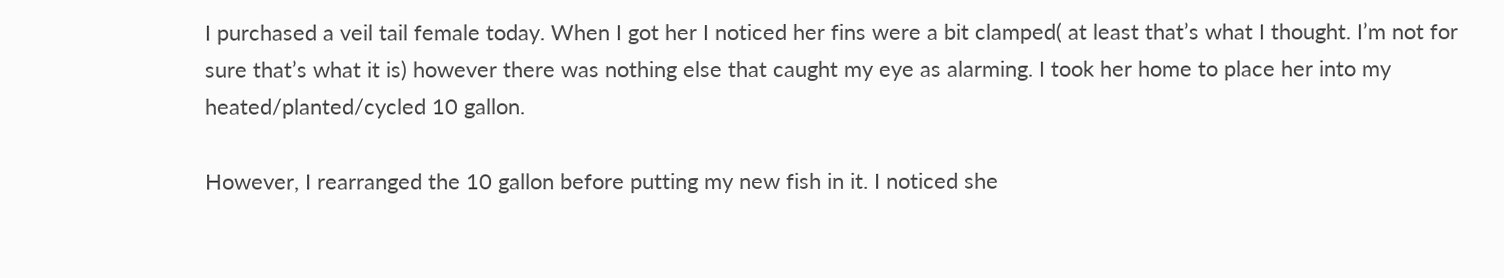I purchased a veil tail female today. When I got her I noticed her fins were a bit clamped( at least that’s what I thought. I’m not for sure that’s what it is) however there was nothing else that caught my eye as alarming. I took her home to place her into my heated/planted/cycled 10 gallon.

However, I rearranged the 10 gallon before putting my new fish in it. I noticed she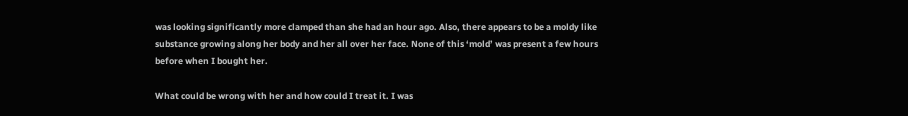was looking significantly more clamped than she had an hour ago. Also, there appears to be a moldy like substance growing along her body and her all over her face. None of this ‘mold’ was present a few hours before when I bought her.

What could be wrong with her and how could I treat it. I was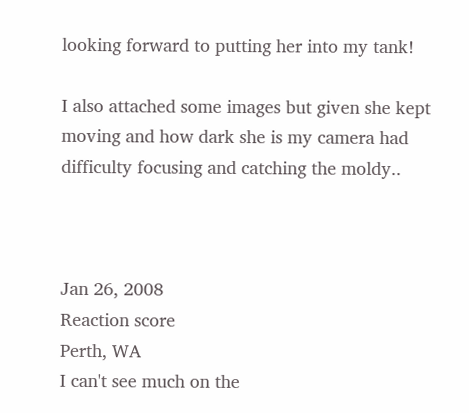looking forward to putting her into my tank!

I also attached some images but given she kept moving and how dark she is my camera had difficulty focusing and catching the moldy..



Jan 26, 2008
Reaction score
Perth, WA
I can't see much on the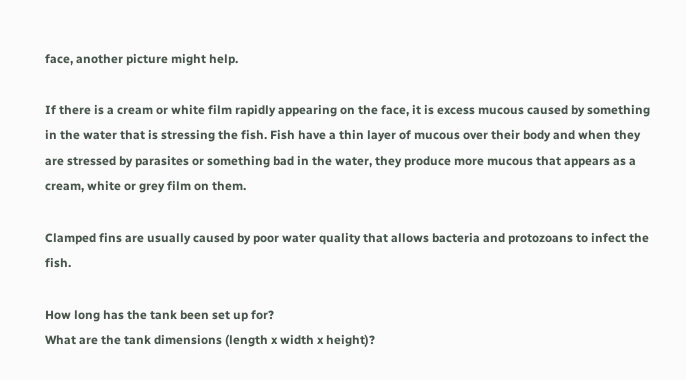face, another picture might help.

If there is a cream or white film rapidly appearing on the face, it is excess mucous caused by something in the water that is stressing the fish. Fish have a thin layer of mucous over their body and when they are stressed by parasites or something bad in the water, they produce more mucous that appears as a cream, white or grey film on them.

Clamped fins are usually caused by poor water quality that allows bacteria and protozoans to infect the fish.

How long has the tank been set up for?
What are the tank dimensions (length x width x height)?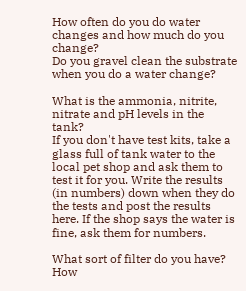How often do you do water changes and how much do you change?
Do you gravel clean the substrate when you do a water change?

What is the ammonia, nitrite, nitrate and pH levels in the tank?
If you don't have test kits, take a glass full of tank water to the local pet shop and ask them to test it for you. Write the results (in numbers) down when they do the tests and post the results here. If the shop says the water is fine, ask them for numbers.

What sort of filter do you have?
How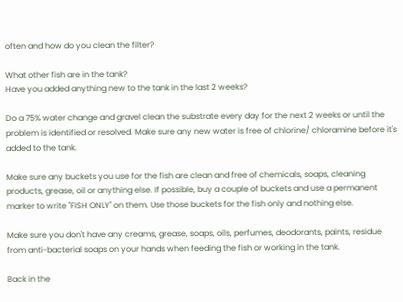often and how do you clean the filter?

What other fish are in the tank?
Have you added anything new to the tank in the last 2 weeks?

Do a 75% water change and gravel clean the substrate every day for the next 2 weeks or until the problem is identified or resolved. Make sure any new water is free of chlorine/ chloramine before it's added to the tank.

Make sure any buckets you use for the fish are clean and free of chemicals, soaps, cleaning products, grease, oil or anything else. If possible, buy a couple of buckets and use a permanent marker to write "FISH ONLY" on them. Use those buckets for the fish only and nothing else.

Make sure you don't have any creams, grease, soaps, oils, perfumes, deodorants, paints, residue from anti-bacterial soaps on your hands when feeding the fish or working in the tank.

Back in the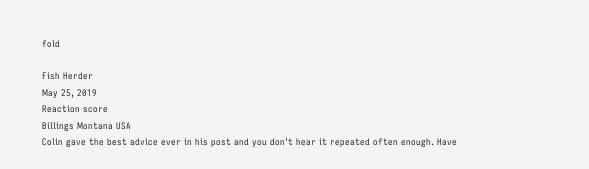fold

Fish Herder
May 25, 2019
Reaction score
Billings Montana USA
Colin gave the best advice ever in his post and you don't hear it repeated often enough. Have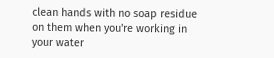clean hands with no soap residue on them when you're working in your water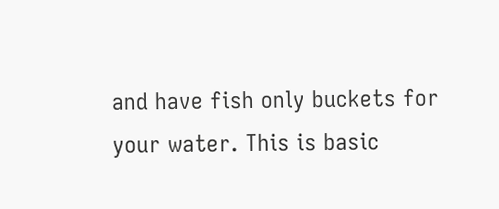and have fish only buckets for your water. This is basic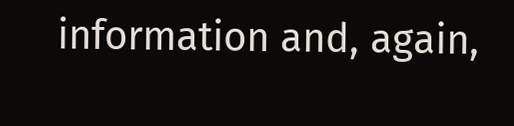information and, again,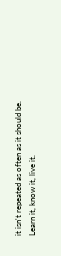it isn't repeated as often as it should be. Learn it, know it, live it.